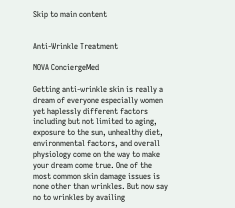Skip to main content


Anti-Wrinkle Treatment

NOVA ConciergeMed

Getting anti-wrinkle skin is really a dream of everyone especially women yet haplessly different factors including but not limited to aging, exposure to the sun, unhealthy diet, environmental factors, and overall physiology come on the way to make your dream come true. One of the most common skin damage issues is none other than wrinkles. But now say no to wrinkles by availing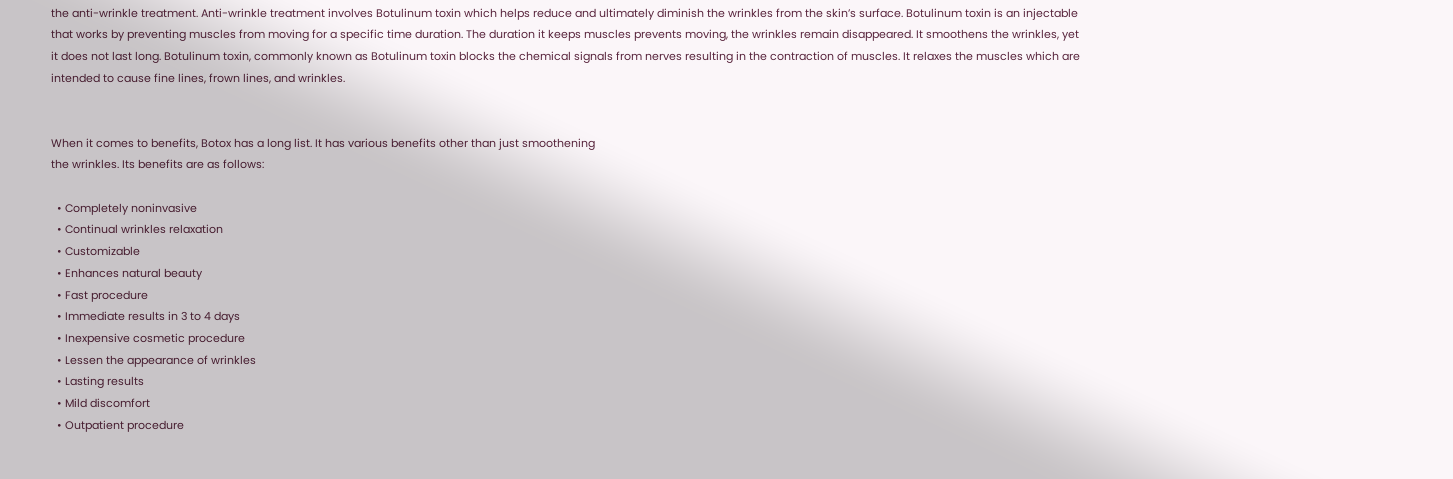the anti-wrinkle treatment. Anti-wrinkle treatment involves Botulinum toxin which helps reduce and ultimately diminish the wrinkles from the skin’s surface. Botulinum toxin is an injectable that works by preventing muscles from moving for a specific time duration. The duration it keeps muscles prevents moving, the wrinkles remain disappeared. It smoothens the wrinkles, yet it does not last long. Botulinum toxin, commonly known as Botulinum toxin blocks the chemical signals from nerves resulting in the contraction of muscles. It relaxes the muscles which are intended to cause fine lines, frown lines, and wrinkles.


When it comes to benefits, Botox has a long list. It has various benefits other than just smoothening
the wrinkles. Its benefits are as follows:

  • Completely noninvasive
  • Continual wrinkles relaxation
  • Customizable
  • Enhances natural beauty
  • Fast procedure
  • Immediate results in 3 to 4 days
  • Inexpensive cosmetic procedure
  • Lessen the appearance of wrinkles
  • Lasting results
  • Mild discomfort
  • Outpatient procedure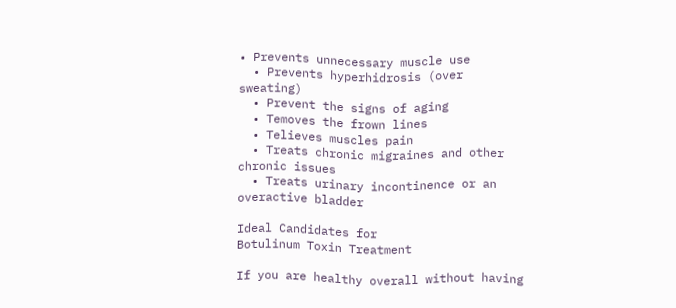• Prevents unnecessary muscle use
  • Prevents hyperhidrosis (over sweating)
  • Prevent the signs of aging
  • Temoves the frown lines
  • Telieves muscles pain
  • Treats chronic migraines and other chronic issues
  • Treats urinary incontinence or an overactive bladder

Ideal Candidates for
Botulinum Toxin Treatment

If you are healthy overall without having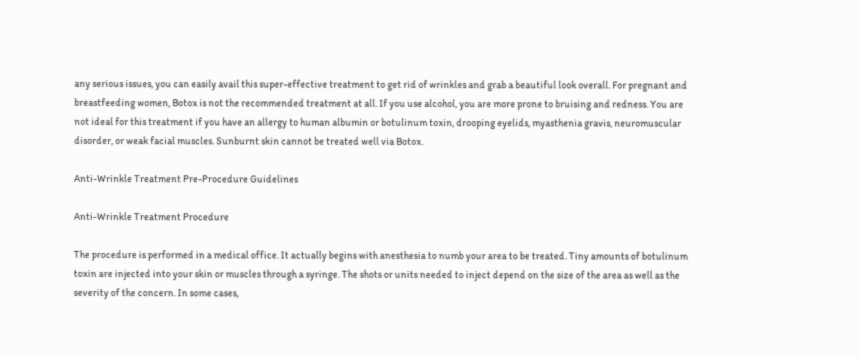any serious issues, you can easily avail this super-effective treatment to get rid of wrinkles and grab a beautiful look overall. For pregnant and breastfeeding women, Botox is not the recommended treatment at all. If you use alcohol, you are more prone to bruising and redness. You are not ideal for this treatment if you have an allergy to human albumin or botulinum toxin, drooping eyelids, myasthenia gravis, neuromuscular disorder, or weak facial muscles. Sunburnt skin cannot be treated well via Botox.

Anti-Wrinkle Treatment Pre-Procedure Guidelines

Anti-Wrinkle Treatment Procedure

The procedure is performed in a medical office. It actually begins with anesthesia to numb your area to be treated. Tiny amounts of botulinum toxin are injected into your skin or muscles through a syringe. The shots or units needed to inject depend on the size of the area as well as the severity of the concern. In some cases,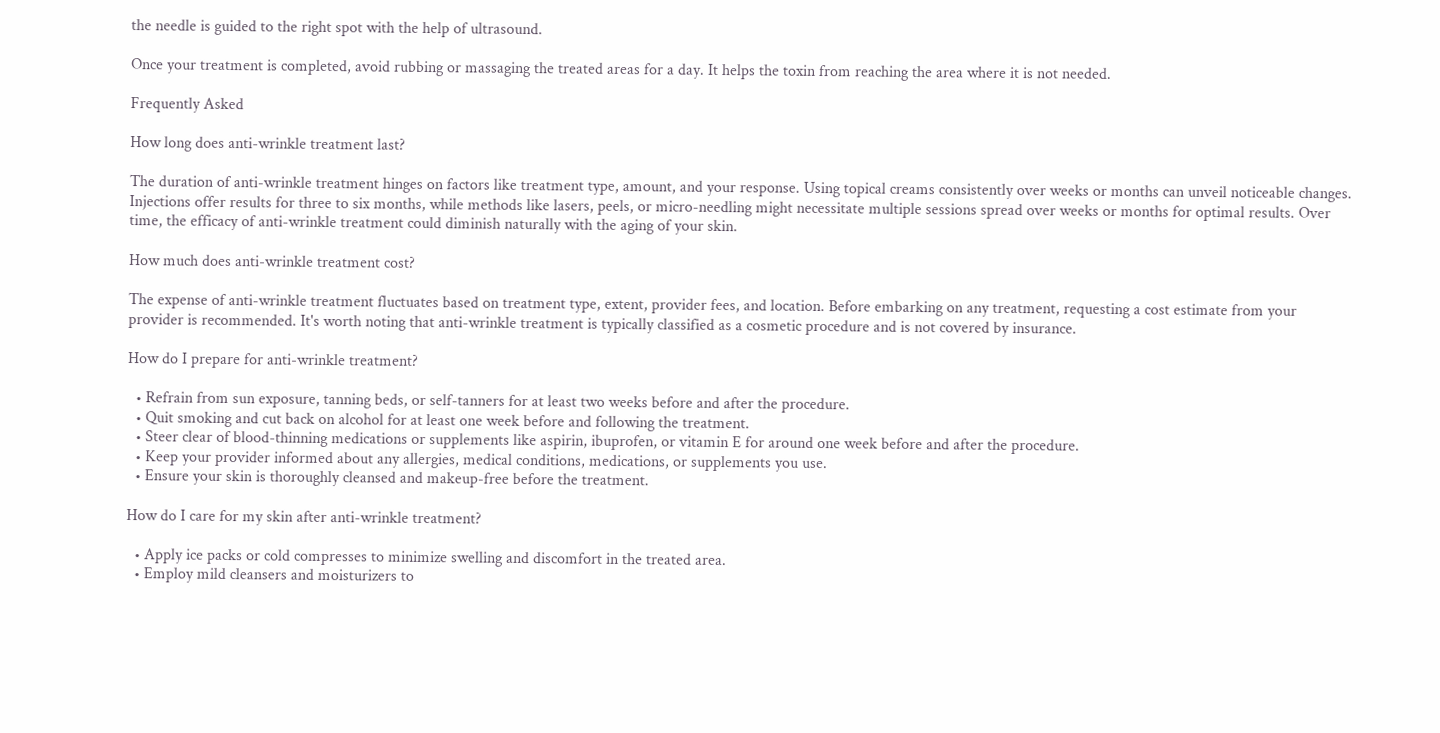the needle is guided to the right spot with the help of ultrasound.

Once your treatment is completed, avoid rubbing or massaging the treated areas for a day. It helps the toxin from reaching the area where it is not needed.

Frequently Asked

How long does anti-wrinkle treatment last?

The duration of anti-wrinkle treatment hinges on factors like treatment type, amount, and your response. Using topical creams consistently over weeks or months can unveil noticeable changes. Injections offer results for three to six months, while methods like lasers, peels, or micro-needling might necessitate multiple sessions spread over weeks or months for optimal results. Over time, the efficacy of anti-wrinkle treatment could diminish naturally with the aging of your skin.

How much does anti-wrinkle treatment cost?

The expense of anti-wrinkle treatment fluctuates based on treatment type, extent, provider fees, and location. Before embarking on any treatment, requesting a cost estimate from your provider is recommended. It's worth noting that anti-wrinkle treatment is typically classified as a cosmetic procedure and is not covered by insurance.

How do I prepare for anti-wrinkle treatment?

  • Refrain from sun exposure, tanning beds, or self-tanners for at least two weeks before and after the procedure.
  • Quit smoking and cut back on alcohol for at least one week before and following the treatment.
  • Steer clear of blood-thinning medications or supplements like aspirin, ibuprofen, or vitamin E for around one week before and after the procedure.
  • Keep your provider informed about any allergies, medical conditions, medications, or supplements you use.
  • Ensure your skin is thoroughly cleansed and makeup-free before the treatment.

How do I care for my skin after anti-wrinkle treatment?

  • Apply ice packs or cold compresses to minimize swelling and discomfort in the treated area.
  • Employ mild cleansers and moisturizers to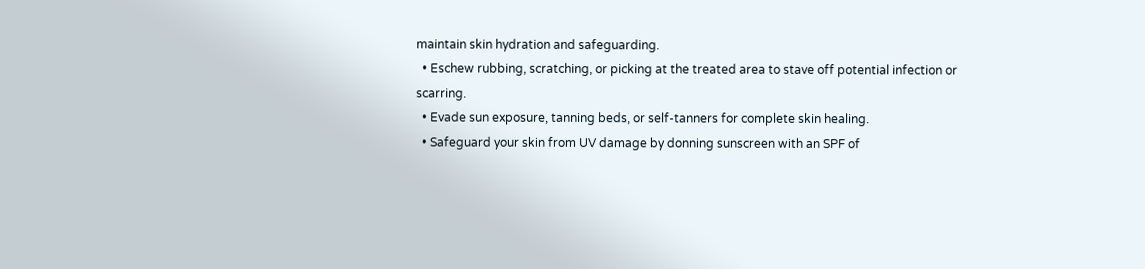maintain skin hydration and safeguarding.
  • Eschew rubbing, scratching, or picking at the treated area to stave off potential infection or scarring.
  • Evade sun exposure, tanning beds, or self-tanners for complete skin healing.
  • Safeguard your skin from UV damage by donning sunscreen with an SPF of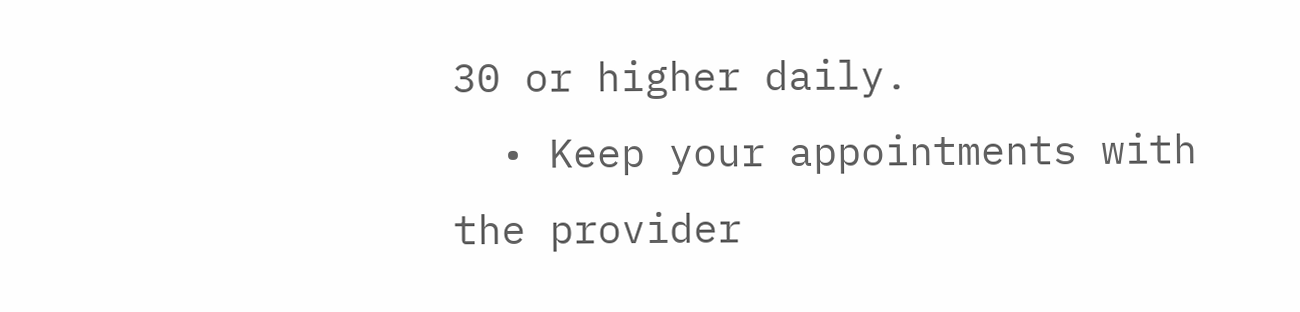30 or higher daily.
  • Keep your appointments with the provider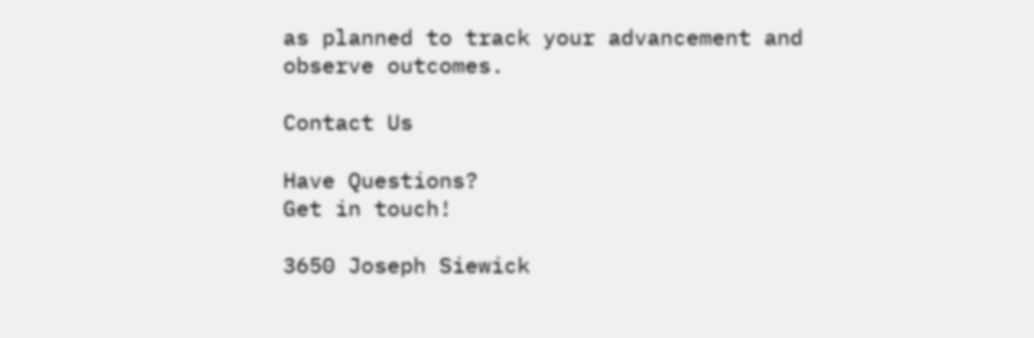as planned to track your advancement and observe outcomes.

Contact Us

Have Questions?
Get in touch!

3650 Joseph Siewick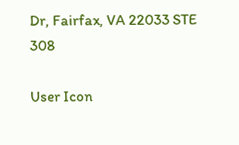Dr, Fairfax, VA 22033 STE 308

User Icon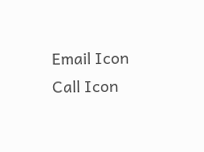Email Icon
Call Icon